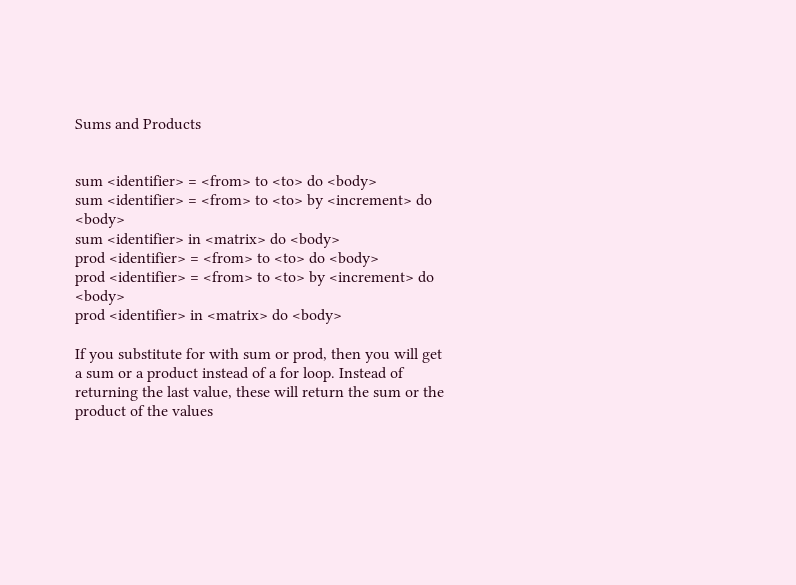Sums and Products


sum <identifier> = <from> to <to> do <body>
sum <identifier> = <from> to <to> by <increment> do <body>
sum <identifier> in <matrix> do <body>
prod <identifier> = <from> to <to> do <body>
prod <identifier> = <from> to <to> by <increment> do <body>
prod <identifier> in <matrix> do <body>

If you substitute for with sum or prod, then you will get a sum or a product instead of a for loop. Instead of returning the last value, these will return the sum or the product of the values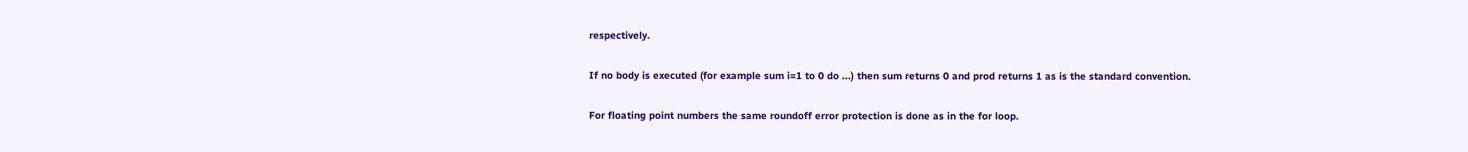respectively.

If no body is executed (for example sum i=1 to 0 do ...) then sum returns 0 and prod returns 1 as is the standard convention.

For floating point numbers the same roundoff error protection is done as in the for loop.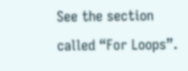See the section called “For Loops”.